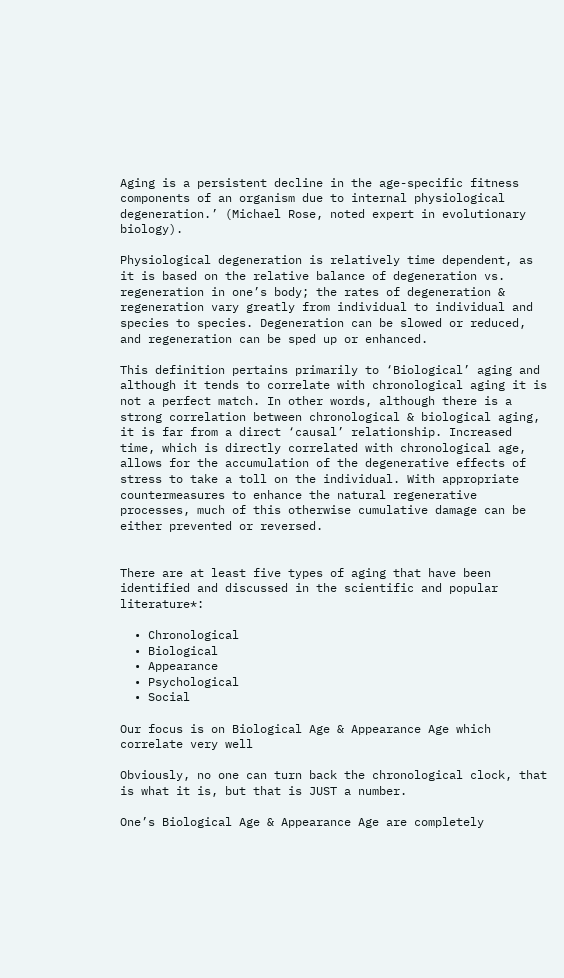Aging is a persistent decline in the age-specific fitness components of an organism due to internal physiological degeneration.’ (Michael Rose, noted expert in evolutionary biology).

Physiological degeneration is relatively time dependent, as it is based on the relative balance of degeneration vs. regeneration in one’s body; the rates of degeneration & regeneration vary greatly from individual to individual and species to species. Degeneration can be slowed or reduced, and regeneration can be sped up or enhanced.

This definition pertains primarily to ‘Biological’ aging and although it tends to correlate with chronological aging it is not a perfect match. In other words, although there is a strong correlation between chronological & biological aging, it is far from a direct ‘causal’ relationship. Increased time, which is directly correlated with chronological age, allows for the accumulation of the degenerative effects of stress to take a toll on the individual. With appropriate countermeasures to enhance the natural regenerative processes, much of this otherwise cumulative damage can be either prevented or reversed.


There are at least five types of aging that have been identified and discussed in the scientific and popular literature*:

  • Chronological
  • Biological
  • Appearance
  • Psychological
  • Social

Our focus is on Biological Age & Appearance Age which correlate very well

Obviously, no one can turn back the chronological clock, that is what it is, but that is JUST a number.

One’s Biological Age & Appearance Age are completely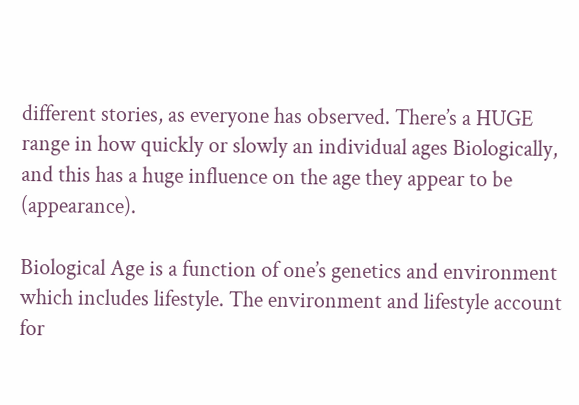different stories, as everyone has observed. There’s a HUGE range in how quickly or slowly an individual ages Biologically, and this has a huge influence on the age they appear to be (appearance).

Biological Age is a function of one’s genetics and environment which includes lifestyle. The environment and lifestyle account for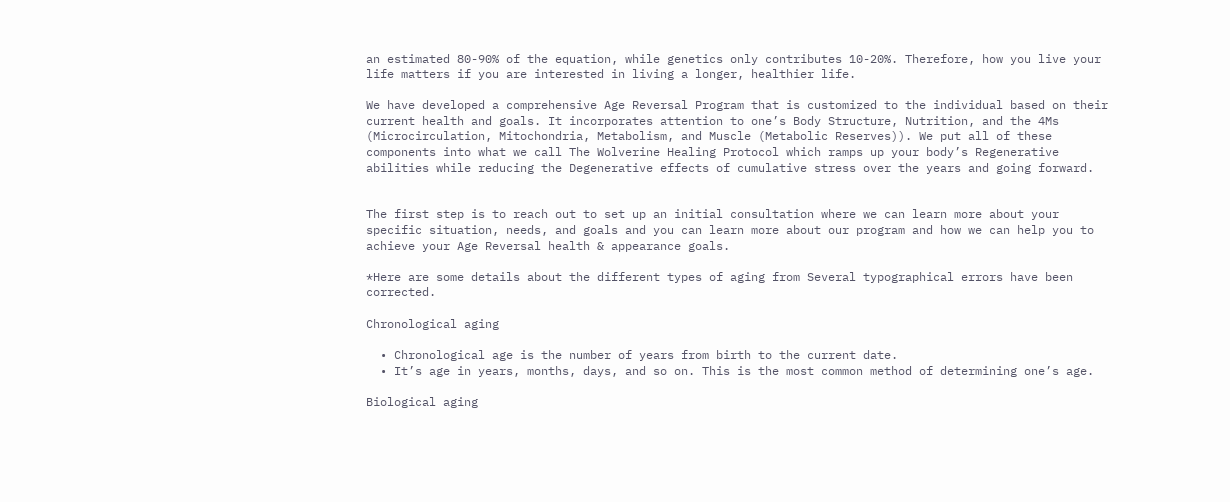an estimated 80-90% of the equation, while genetics only contributes 10-20%. Therefore, how you live your life matters if you are interested in living a longer, healthier life.

We have developed a comprehensive Age Reversal Program that is customized to the individual based on their current health and goals. It incorporates attention to one’s Body Structure, Nutrition, and the 4Ms (Microcirculation, Mitochondria, Metabolism, and Muscle (Metabolic Reserves)). We put all of these components into what we call The Wolverine Healing Protocol which ramps up your body’s Regenerative abilities while reducing the Degenerative effects of cumulative stress over the years and going forward.


The first step is to reach out to set up an initial consultation where we can learn more about your specific situation, needs, and goals and you can learn more about our program and how we can help you to achieve your Age Reversal health & appearance goals.

*Here are some details about the different types of aging from Several typographical errors have been corrected.

Chronological aging

  • Chronological age is the number of years from birth to the current date.
  • It’s age in years, months, days, and so on. This is the most common method of determining one’s age.

Biological aging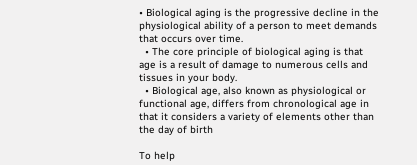• Biological aging is the progressive decline in the physiological ability of a person to meet demands that occurs over time.
  • The core principle of biological aging is that age is a result of damage to numerous cells and tissues in your body.
  • Biological age, also known as physiological or functional age, differs from chronological age in that it considers a variety of elements other than the day of birth

To help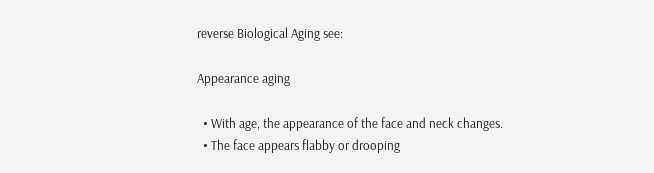reverse Biological Aging see:

Appearance aging

  • With age, the appearance of the face and neck changes.
  • The face appears flabby or drooping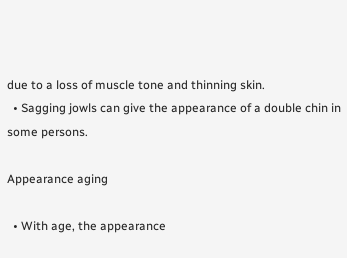due to a loss of muscle tone and thinning skin.
  • Sagging jowls can give the appearance of a double chin in some persons.

Appearance aging

  • With age, the appearance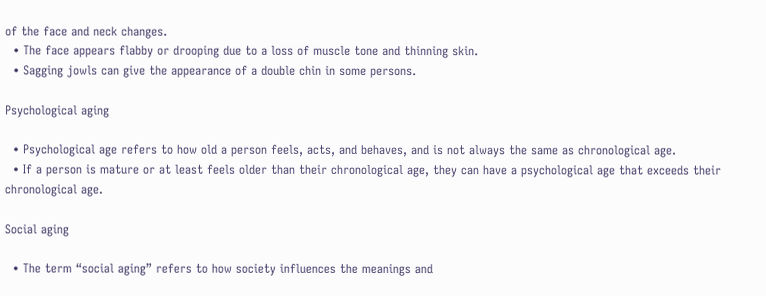of the face and neck changes.
  • The face appears flabby or drooping due to a loss of muscle tone and thinning skin.
  • Sagging jowls can give the appearance of a double chin in some persons.

Psychological aging

  • Psychological age refers to how old a person feels, acts, and behaves, and is not always the same as chronological age.
  • If a person is mature or at least feels older than their chronological age, they can have a psychological age that exceeds their chronological age.

Social aging

  • The term “social aging” refers to how society influences the meanings and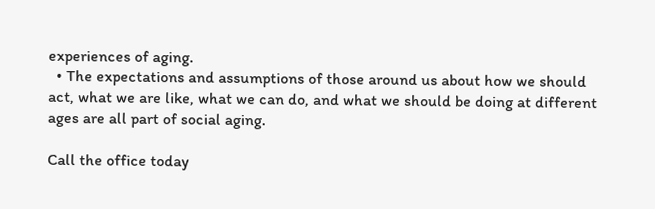experiences of aging.
  • The expectations and assumptions of those around us about how we should act, what we are like, what we can do, and what we should be doing at different ages are all part of social aging.

Call the office today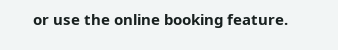or use the online booking feature.